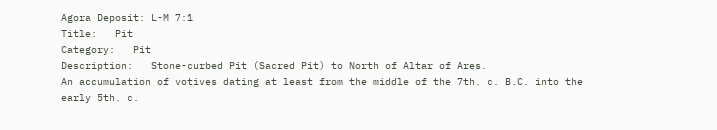Agora Deposit: L-M 7:1
Title:   Pit
Category:   Pit
Description:   Stone-curbed Pit (Sacred Pit) to North of Altar of Ares.
An accumulation of votives dating at least from the middle of the 7th. c. B.C. into the early 5th. c.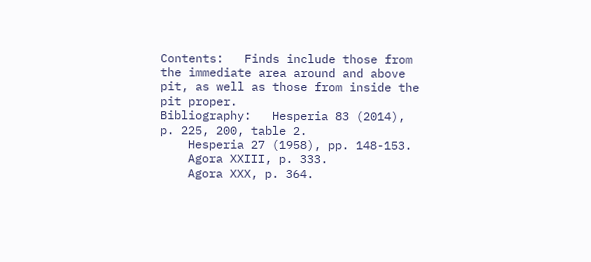Contents:   Finds include those from the immediate area around and above pit, as well as those from inside the pit proper.
Bibliography:   Hesperia 83 (2014), p. 225, 200, table 2.
    Hesperia 27 (1958), pp. 148-153.
    Agora XXIII, p. 333.
    Agora XXX, p. 364.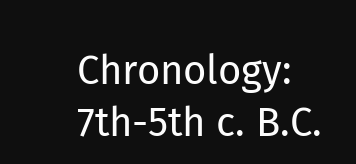Chronology:   7th-5th c. B.C.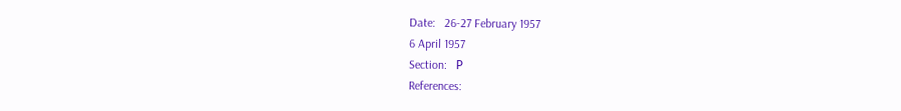Date:   26-27 February 1957
6 April 1957
Section:   Ρ
References: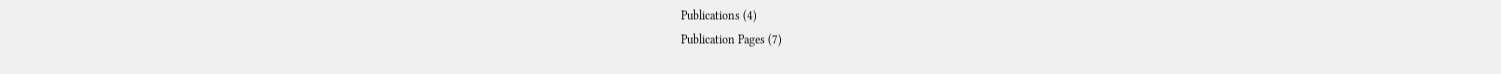Publications (4)
Publication Pages (7)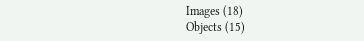Images (18)
Objects (15)